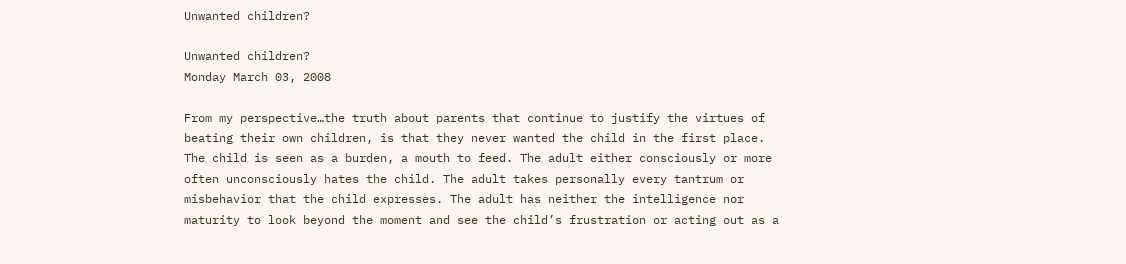Unwanted children?

Unwanted children?
Monday March 03, 2008

From my perspective…the truth about parents that continue to justify the virtues of beating their own children, is that they never wanted the child in the first place. The child is seen as a burden, a mouth to feed. The adult either consciously or more often unconsciously hates the child. The adult takes personally every tantrum or misbehavior that the child expresses. The adult has neither the intelligence nor maturity to look beyond the moment and see the child’s frustration or acting out as a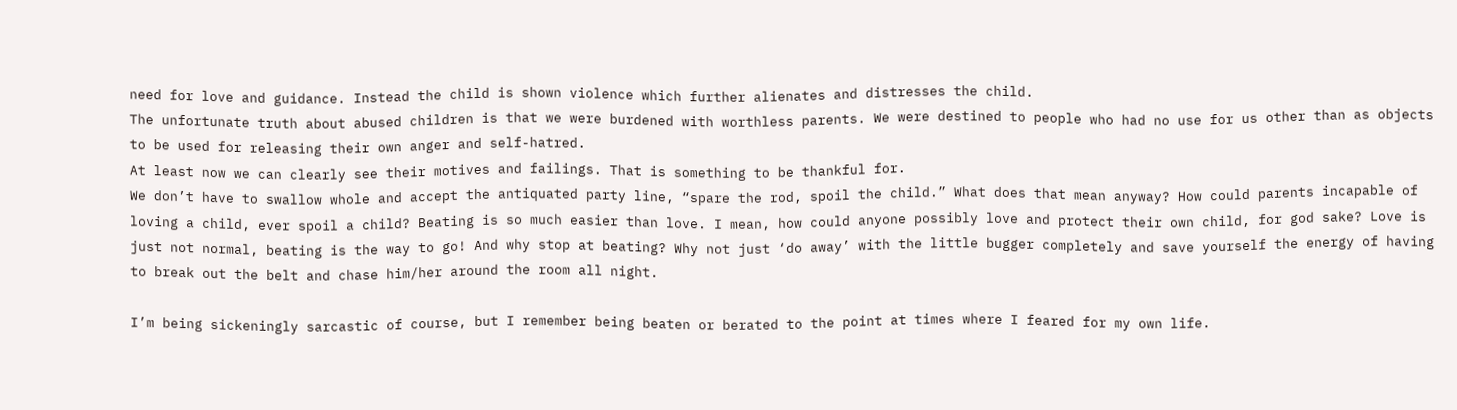need for love and guidance. Instead the child is shown violence which further alienates and distresses the child.
The unfortunate truth about abused children is that we were burdened with worthless parents. We were destined to people who had no use for us other than as objects to be used for releasing their own anger and self-hatred.
At least now we can clearly see their motives and failings. That is something to be thankful for.
We don’t have to swallow whole and accept the antiquated party line, “spare the rod, spoil the child.” What does that mean anyway? How could parents incapable of loving a child, ever spoil a child? Beating is so much easier than love. I mean, how could anyone possibly love and protect their own child, for god sake? Love is just not normal, beating is the way to go! And why stop at beating? Why not just ‘do away’ with the little bugger completely and save yourself the energy of having to break out the belt and chase him/her around the room all night.

I’m being sickeningly sarcastic of course, but I remember being beaten or berated to the point at times where I feared for my own life.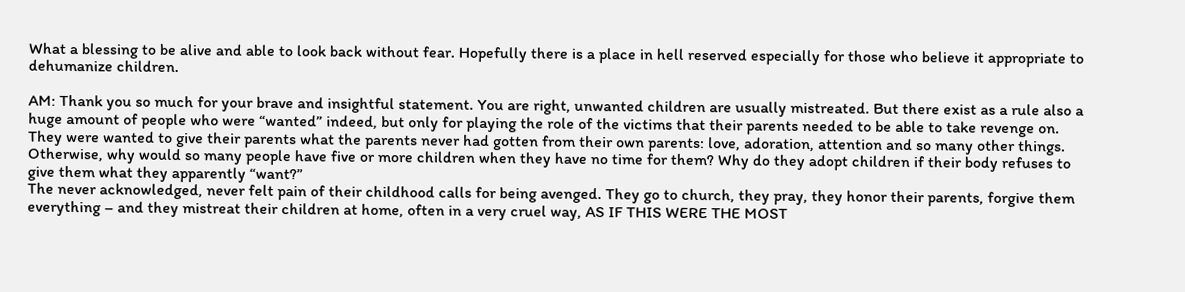What a blessing to be alive and able to look back without fear. Hopefully there is a place in hell reserved especially for those who believe it appropriate to dehumanize children.

AM: Thank you so much for your brave and insightful statement. You are right, unwanted children are usually mistreated. But there exist as a rule also a huge amount of people who were “wanted” indeed, but only for playing the role of the victims that their parents needed to be able to take revenge on. They were wanted to give their parents what the parents never had gotten from their own parents: love, adoration, attention and so many other things. Otherwise, why would so many people have five or more children when they have no time for them? Why do they adopt children if their body refuses to give them what they apparently “want?”
The never acknowledged, never felt pain of their childhood calls for being avenged. They go to church, they pray, they honor their parents, forgive them everything – and they mistreat their children at home, often in a very cruel way, AS IF THIS WERE THE MOST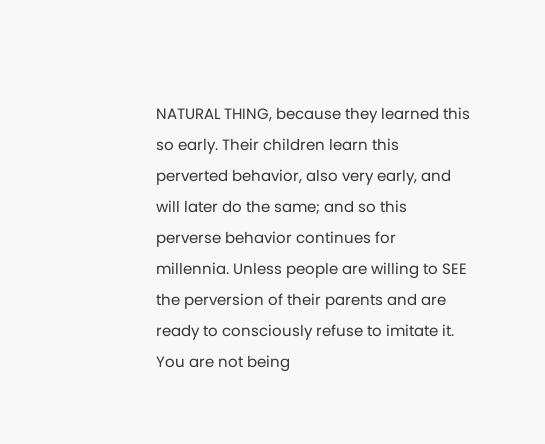NATURAL THING, because they learned this so early. Their children learn this perverted behavior, also very early, and will later do the same; and so this perverse behavior continues for millennia. Unless people are willing to SEE the perversion of their parents and are ready to consciously refuse to imitate it.
You are not being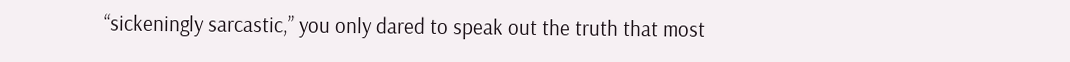“sickeningly sarcastic,” you only dared to speak out the truth that most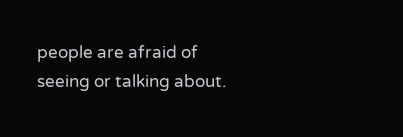people are afraid of seeing or talking about.